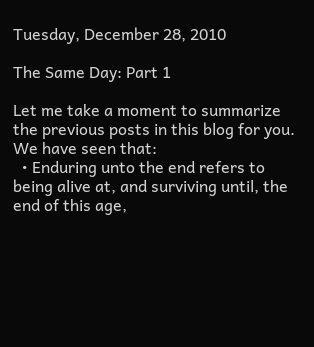Tuesday, December 28, 2010

The Same Day: Part 1

Let me take a moment to summarize the previous posts in this blog for you. We have seen that:
  • Enduring unto the end refers to being alive at, and surviving until, the end of this age,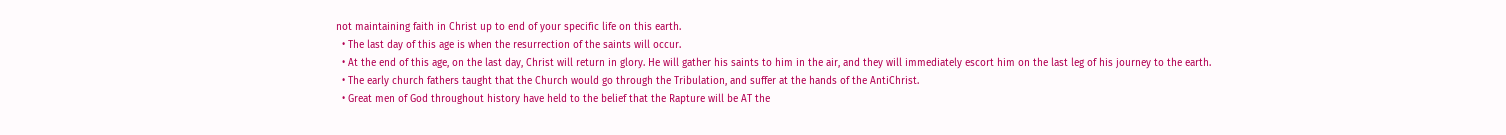not maintaining faith in Christ up to end of your specific life on this earth.
  • The last day of this age is when the resurrection of the saints will occur.
  • At the end of this age, on the last day, Christ will return in glory. He will gather his saints to him in the air, and they will immediately escort him on the last leg of his journey to the earth.
  • The early church fathers taught that the Church would go through the Tribulation, and suffer at the hands of the AntiChrist.
  • Great men of God throughout history have held to the belief that the Rapture will be AT the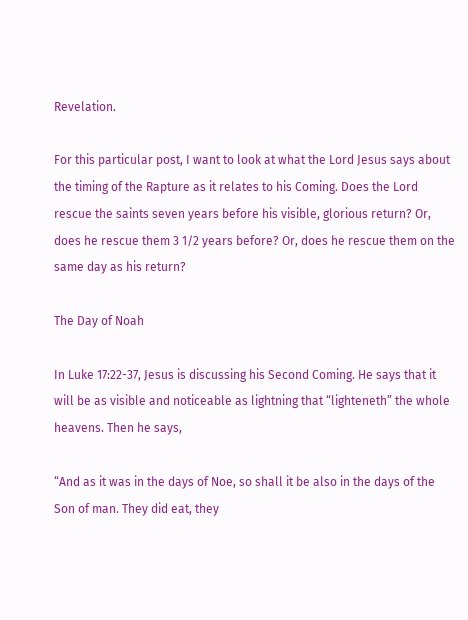Revelation.

For this particular post, I want to look at what the Lord Jesus says about the timing of the Rapture as it relates to his Coming. Does the Lord rescue the saints seven years before his visible, glorious return? Or, does he rescue them 3 1/2 years before? Or, does he rescue them on the same day as his return?

The Day of Noah

In Luke 17:22-37, Jesus is discussing his Second Coming. He says that it will be as visible and noticeable as lightning that “lighteneth” the whole heavens. Then he says,

“And as it was in the days of Noe, so shall it be also in the days of the Son of man. They did eat, they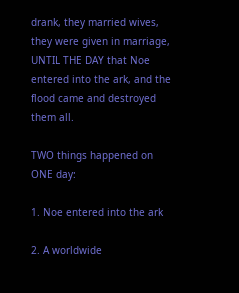drank, they married wives, they were given in marriage, UNTIL THE DAY that Noe entered into the ark, and the flood came and destroyed them all.

TWO things happened on ONE day:

1. Noe entered into the ark

2. A worldwide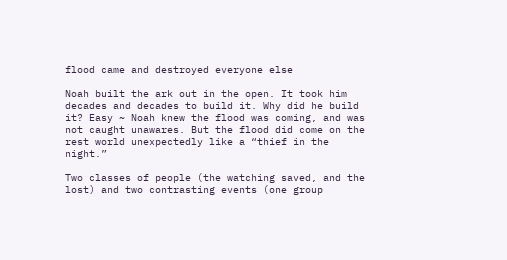flood came and destroyed everyone else

Noah built the ark out in the open. It took him decades and decades to build it. Why did he build it? Easy ~ Noah knew the flood was coming, and was not caught unawares. But the flood did come on the rest world unexpectedly like a “thief in the night.”

Two classes of people (the watching saved, and the lost) and two contrasting events (one group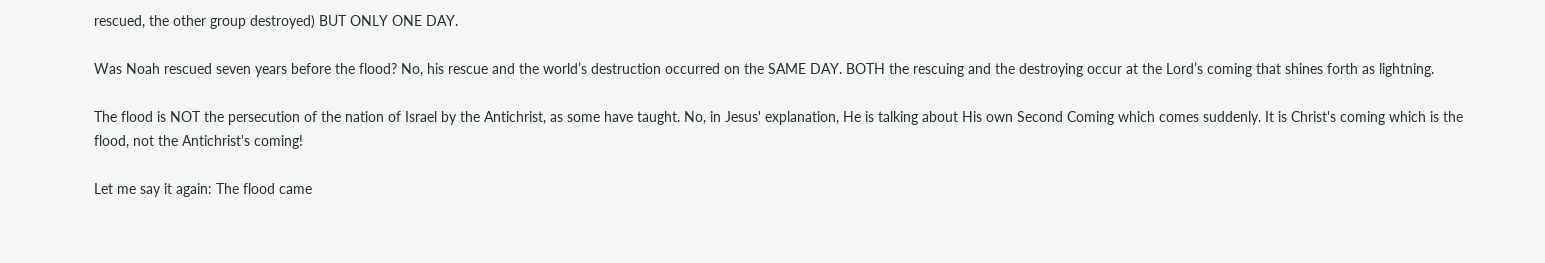rescued, the other group destroyed) BUT ONLY ONE DAY.

Was Noah rescued seven years before the flood? No, his rescue and the world’s destruction occurred on the SAME DAY. BOTH the rescuing and the destroying occur at the Lord’s coming that shines forth as lightning.

The flood is NOT the persecution of the nation of Israel by the Antichrist, as some have taught. No, in Jesus' explanation, He is talking about His own Second Coming which comes suddenly. It is Christ's coming which is the flood, not the Antichrist's coming!

Let me say it again: The flood came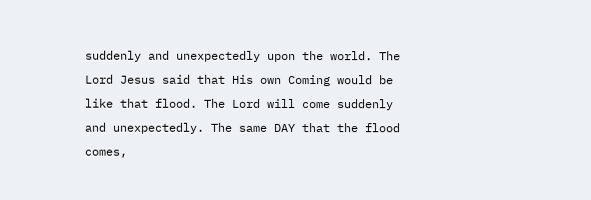suddenly and unexpectedly upon the world. The Lord Jesus said that His own Coming would be like that flood. The Lord will come suddenly and unexpectedly. The same DAY that the flood comes,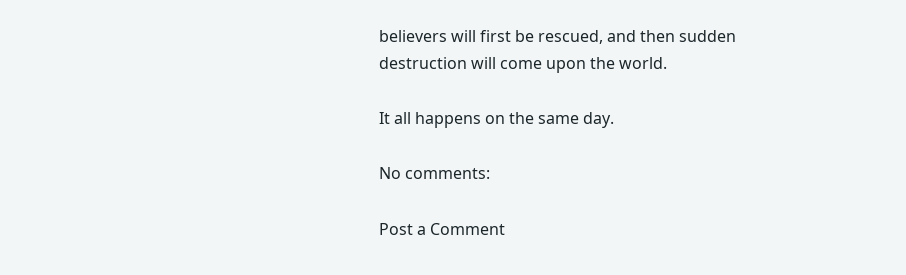believers will first be rescued, and then sudden destruction will come upon the world.

It all happens on the same day.

No comments:

Post a Comment